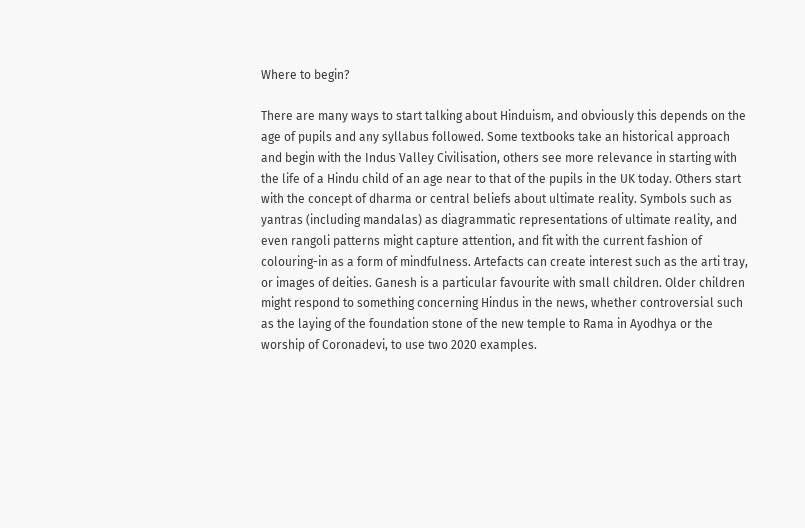Where to begin?

There are many ways to start talking about Hinduism, and obviously this depends on the age of pupils and any syllabus followed. Some textbooks take an historical approach and begin with the Indus Valley Civilisation, others see more relevance in starting with the life of a Hindu child of an age near to that of the pupils in the UK today. Others start with the concept of dharma or central beliefs about ultimate reality. Symbols such as yantras (including mandalas) as diagrammatic representations of ultimate reality, and even rangoli patterns might capture attention, and fit with the current fashion of colouring-in as a form of mindfulness. Artefacts can create interest such as the arti tray, or images of deities. Ganesh is a particular favourite with small children. Older children might respond to something concerning Hindus in the news, whether controversial such as the laying of the foundation stone of the new temple to Rama in Ayodhya or the worship of Coronadevi, to use two 2020 examples.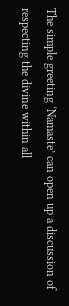The simple greeting ‘Namaste’ can open up a discussion of respecting the divine within all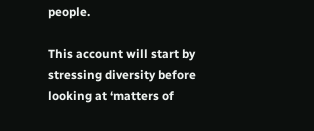people.

This account will start by stressing diversity before looking at ‘matters of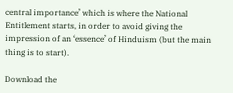central importance’ which is where the National Entitlement starts, in order to avoid giving the impression of an ‘essence’ of Hinduism (but the main thing is to start).

Download the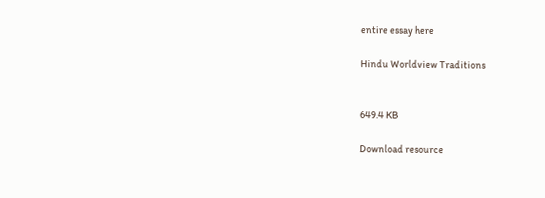entire essay here

Hindu Worldview Traditions


649.4 KB

Download resource